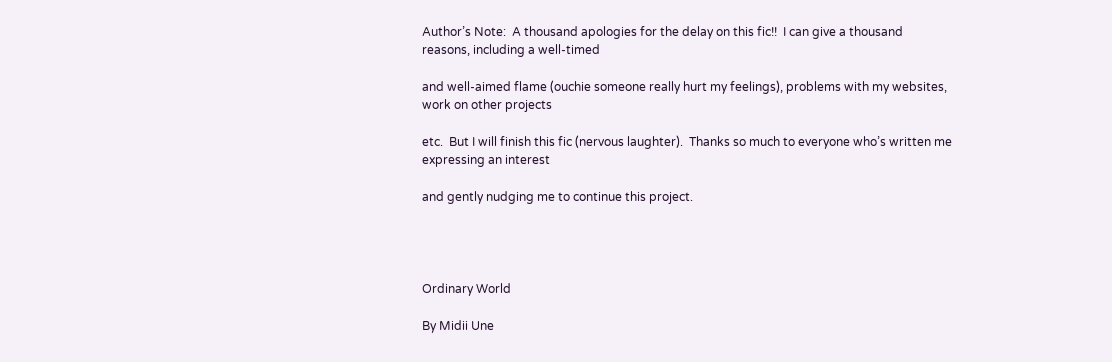Author’s Note:  A thousand apologies for the delay on this fic!!  I can give a thousand reasons, including a well-timed

and well-aimed flame (ouchie someone really hurt my feelings), problems with my websites, work on other projects

etc.  But I will finish this fic (nervous laughter).  Thanks so much to everyone who’s written me expressing an interest

and gently nudging me to continue this project.




Ordinary World

By Midii Une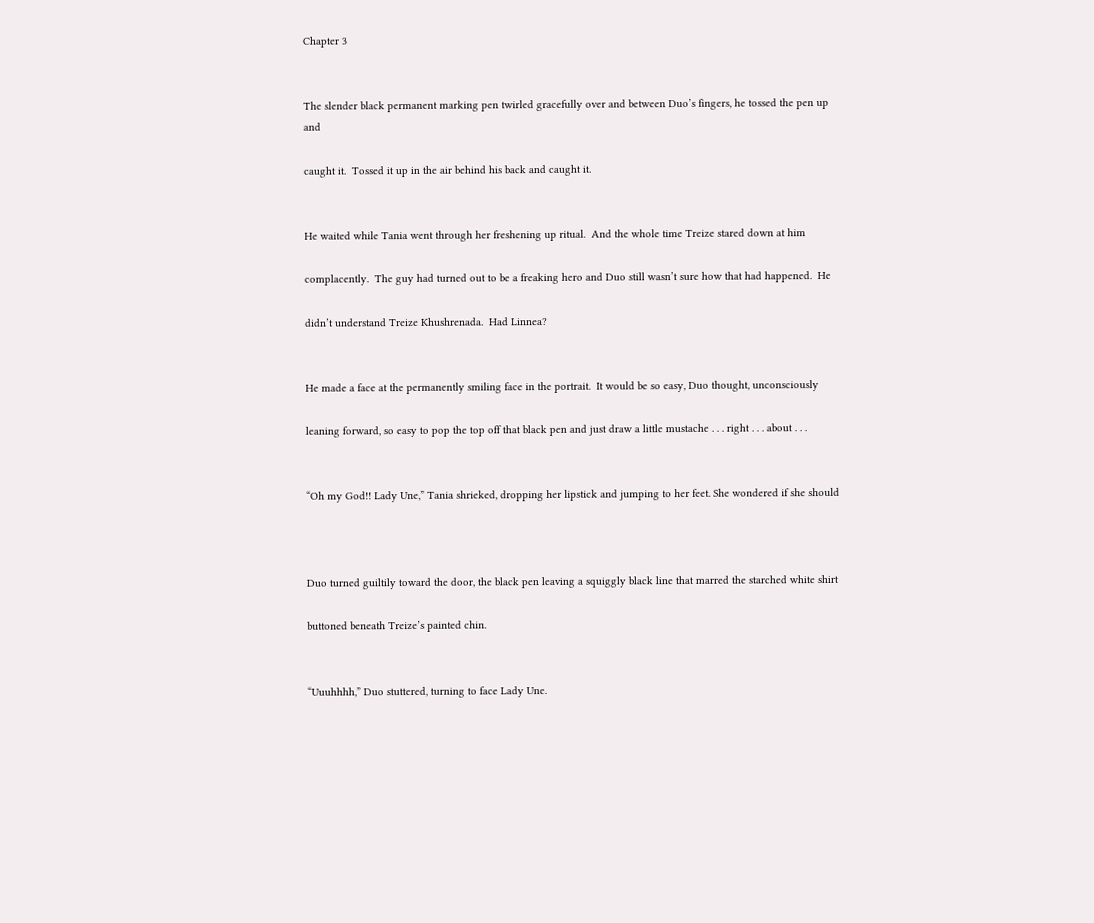Chapter 3


The slender black permanent marking pen twirled gracefully over and between Duo’s fingers, he tossed the pen up and

caught it.  Tossed it up in the air behind his back and caught it.


He waited while Tania went through her freshening up ritual.  And the whole time Treize stared down at him

complacently.  The guy had turned out to be a freaking hero and Duo still wasn’t sure how that had happened.  He

didn’t understand Treize Khushrenada.  Had Linnea?


He made a face at the permanently smiling face in the portrait.  It would be so easy, Duo thought, unconsciously

leaning forward, so easy to pop the top off that black pen and just draw a little mustache . . . right . . . about . . .


“Oh my God!! Lady Une,” Tania shrieked, dropping her lipstick and jumping to her feet. She wondered if she should



Duo turned guiltily toward the door, the black pen leaving a squiggly black line that marred the starched white shirt

buttoned beneath Treize’s painted chin.


“Uuuhhhh,” Duo stuttered, turning to face Lady Une.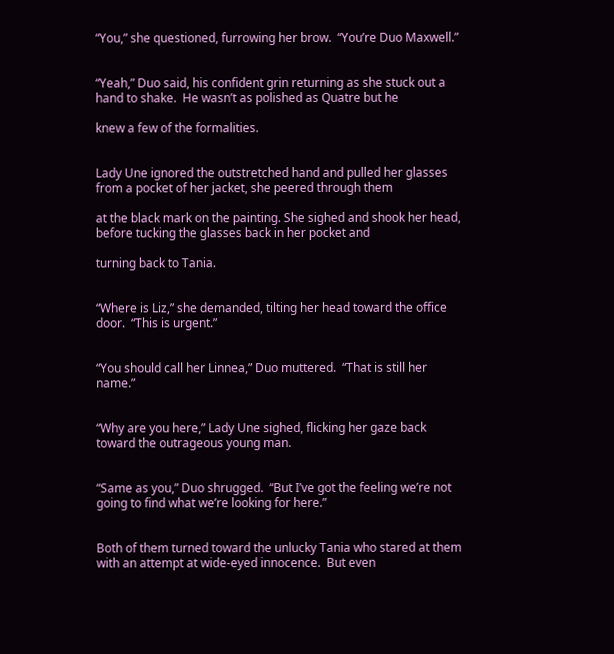“You,” she questioned, furrowing her brow.  “You’re Duo Maxwell.”


“Yeah,” Duo said, his confident grin returning as she stuck out a hand to shake.  He wasn’t as polished as Quatre but he

knew a few of the formalities.


Lady Une ignored the outstretched hand and pulled her glasses from a pocket of her jacket, she peered through them

at the black mark on the painting. She sighed and shook her head, before tucking the glasses back in her pocket and

turning back to Tania.


“Where is Liz,” she demanded, tilting her head toward the office door.  “This is urgent.”


“You should call her Linnea,” Duo muttered.  “That is still her name.”


“Why are you here,” Lady Une sighed, flicking her gaze back toward the outrageous young man.


“Same as you,” Duo shrugged.  “But I’ve got the feeling we’re not going to find what we’re looking for here.”


Both of them turned toward the unlucky Tania who stared at them with an attempt at wide-eyed innocence.  But even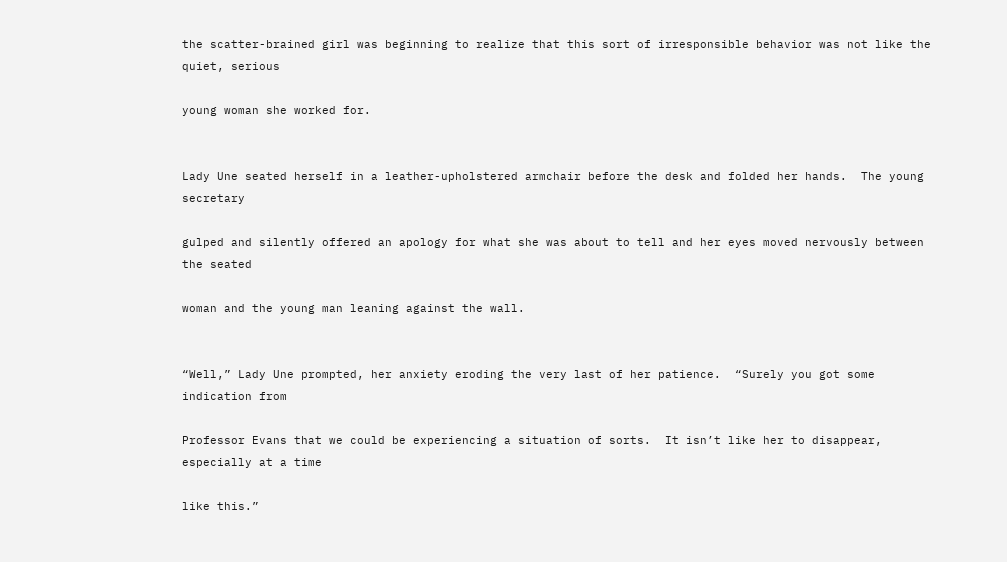the scatter-brained girl was beginning to realize that this sort of irresponsible behavior was not like the quiet, serious

young woman she worked for.


Lady Une seated herself in a leather-upholstered armchair before the desk and folded her hands.  The young secretary

gulped and silently offered an apology for what she was about to tell and her eyes moved nervously between the seated

woman and the young man leaning against the wall.


“Well,” Lady Une prompted, her anxiety eroding the very last of her patience.  “Surely you got some indication from

Professor Evans that we could be experiencing a situation of sorts.  It isn’t like her to disappear, especially at a time

like this.”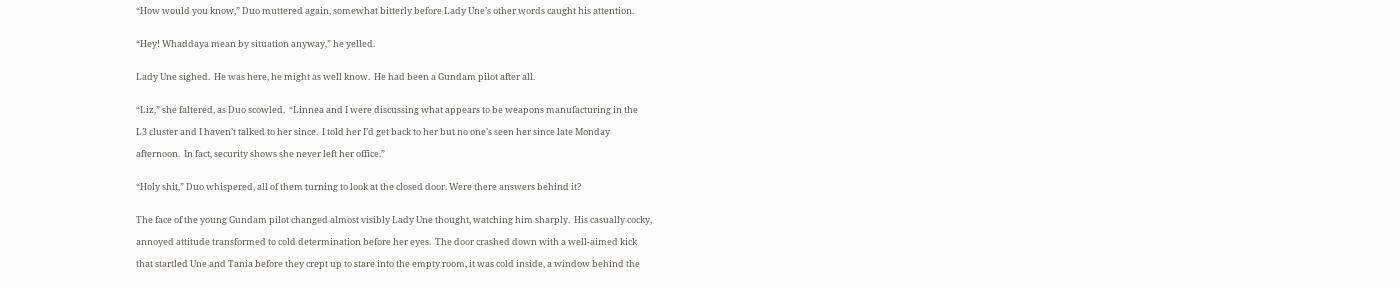“How would you know,” Duo muttered again, somewhat bitterly before Lady Une’s other words caught his attention.


“Hey! Whaddaya mean by situation anyway,” he yelled.


Lady Une sighed.  He was here, he might as well know.  He had been a Gundam pilot after all.


“Liz,” she faltered, as Duo scowled.  “Linnea and I were discussing what appears to be weapons manufacturing in the

L3 cluster and I haven’t talked to her since.  I told her I’d get back to her but no one’s seen her since late Monday

afternoon.  In fact, security shows she never left her office.”


“Holy shit,” Duo whispered, all of them turning to look at the closed door. Were there answers behind it?


The face of the young Gundam pilot changed almost visibly Lady Une thought, watching him sharply.  His casually cocky,

annoyed attitude transformed to cold determination before her eyes.  The door crashed down with a well-aimed kick

that startled Une and Tania before they crept up to stare into the empty room, it was cold inside, a window behind the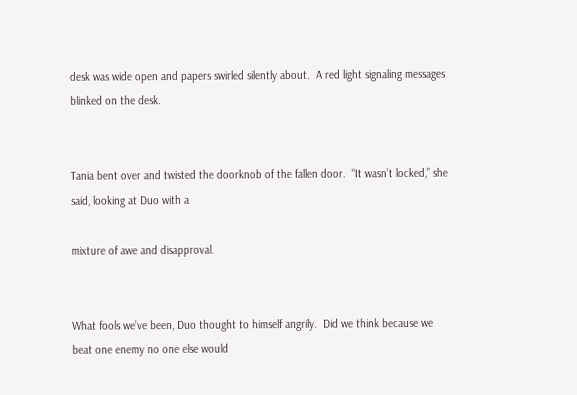desk was wide open and papers swirled silently about.  A red light signaling messages blinked on the desk.


Tania bent over and twisted the doorknob of the fallen door.  “It wasn’t locked,” she said, looking at Duo with a

mixture of awe and disapproval.


What fools we’ve been, Duo thought to himself angrily.  Did we think because we beat one enemy no one else would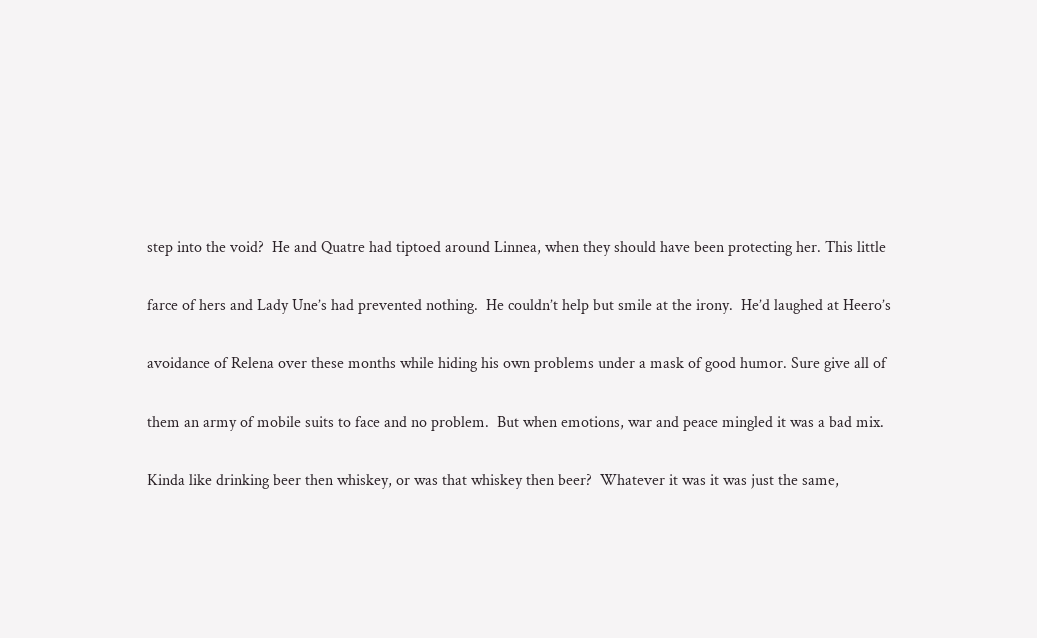step into the void?  He and Quatre had tiptoed around Linnea, when they should have been protecting her. This little

farce of hers and Lady Une’s had prevented nothing.  He couldn’t help but smile at the irony.  He’d laughed at Heero’s

avoidance of Relena over these months while hiding his own problems under a mask of good humor. Sure give all of

them an army of mobile suits to face and no problem.  But when emotions, war and peace mingled it was a bad mix.

Kinda like drinking beer then whiskey, or was that whiskey then beer?  Whatever it was it was just the same,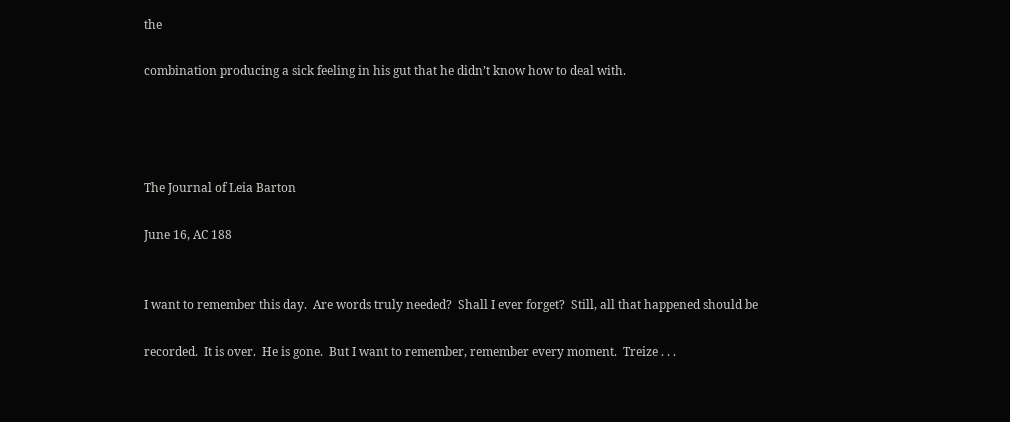the

combination producing a sick feeling in his gut that he didn’t know how to deal with.




The Journal of Leia Barton

June 16, AC 188


I want to remember this day.  Are words truly needed?  Shall I ever forget?  Still, all that happened should be

recorded.  It is over.  He is gone.  But I want to remember, remember every moment.  Treize . . .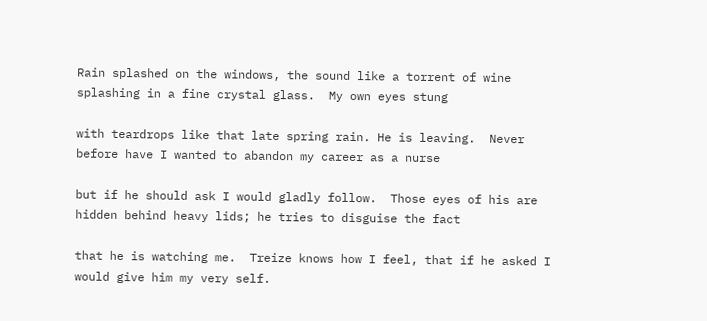Rain splashed on the windows, the sound like a torrent of wine splashing in a fine crystal glass.  My own eyes stung

with teardrops like that late spring rain. He is leaving.  Never before have I wanted to abandon my career as a nurse

but if he should ask I would gladly follow.  Those eyes of his are hidden behind heavy lids; he tries to disguise the fact

that he is watching me.  Treize knows how I feel, that if he asked I would give him my very self.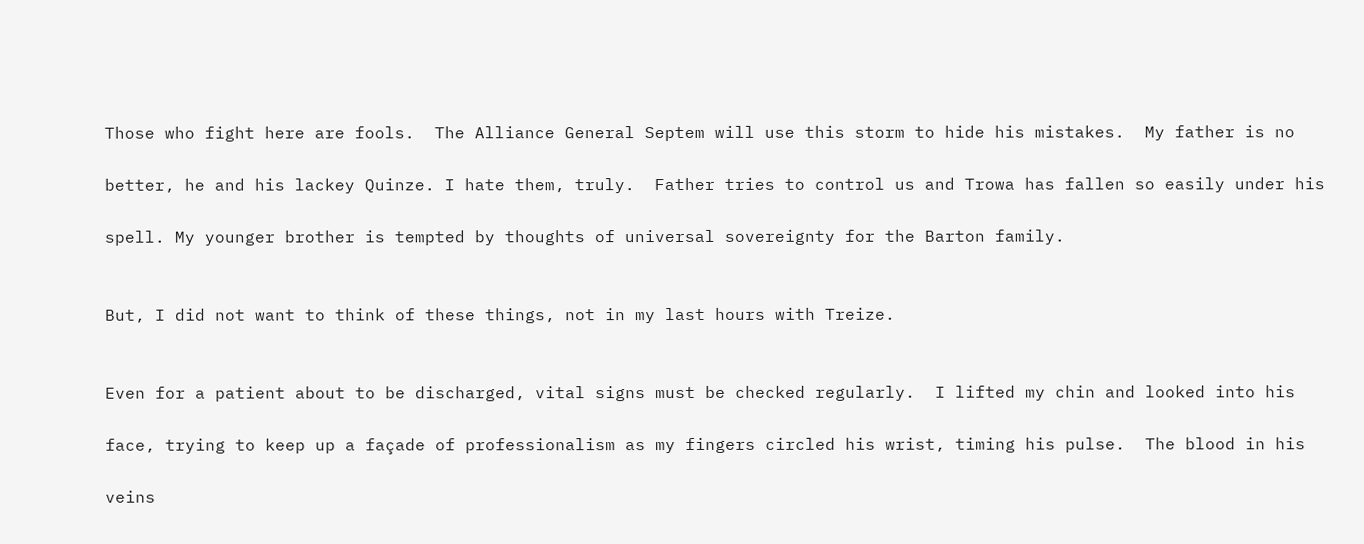Those who fight here are fools.  The Alliance General Septem will use this storm to hide his mistakes.  My father is no

better, he and his lackey Quinze. I hate them, truly.  Father tries to control us and Trowa has fallen so easily under his

spell. My younger brother is tempted by thoughts of universal sovereignty for the Barton family.


But, I did not want to think of these things, not in my last hours with Treize.


Even for a patient about to be discharged, vital signs must be checked regularly.  I lifted my chin and looked into his

face, trying to keep up a façade of professionalism as my fingers circled his wrist, timing his pulse.  The blood in his

veins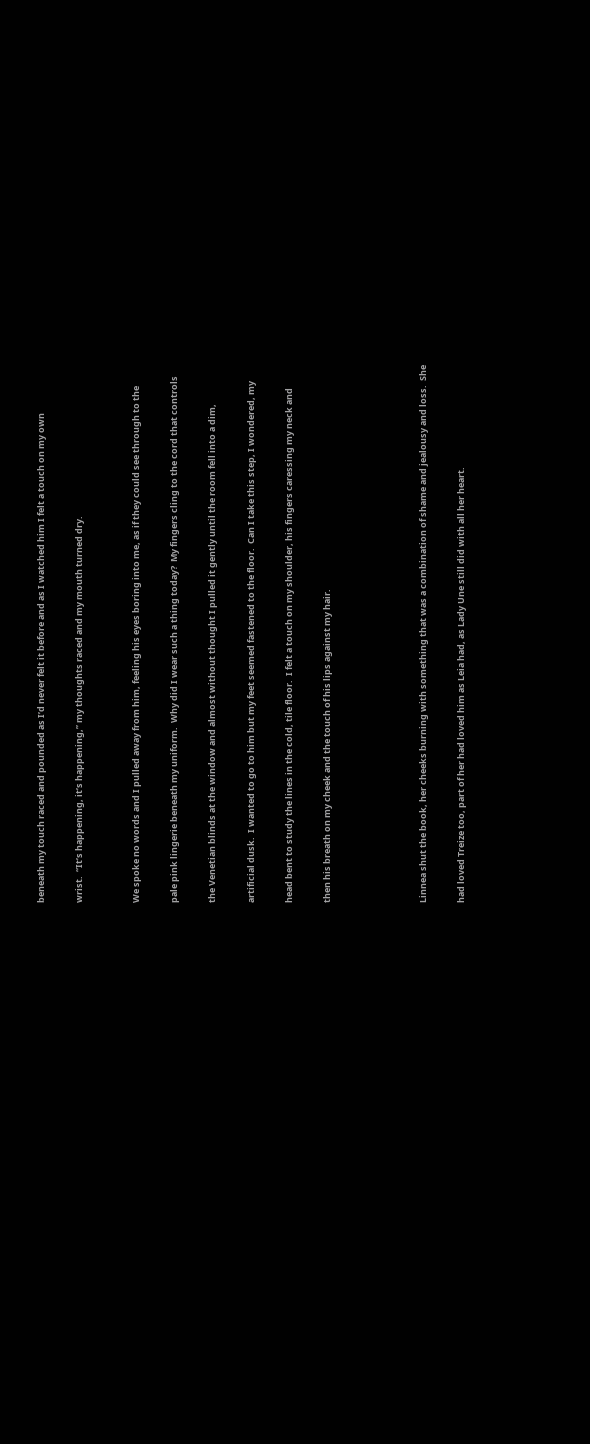beneath my touch raced and pounded as I’d never felt it before and as I watched him I felt a touch on my own

wrist.  “It’s happening, it’s happening,” my thoughts raced and my mouth turned dry.


We spoke no words and I pulled away from him, feeling his eyes boring into me, as if they could see through to the

pale pink lingerie beneath my uniform.  Why did I wear such a thing today?  My fingers cling to the cord that controls

the Venetian blinds at the window and almost without thought I pulled it gently until the room fell into a dim,

artificial dusk.  I wanted to go to him but my feet seemed fastened to the floor.  Can I take this step, I wondered, my

head bent to study the lines in the cold, tile floor.  I felt a touch on my shoulder, his fingers caressing my neck and

then his breath on my cheek and the touch of his lips against my hair.




Linnea shut the book, her cheeks burning with something that was a combination of shame and jealousy and loss.  She

had loved Treize too, part of her had loved him as Leia had, as Lady Une still did with all her heart.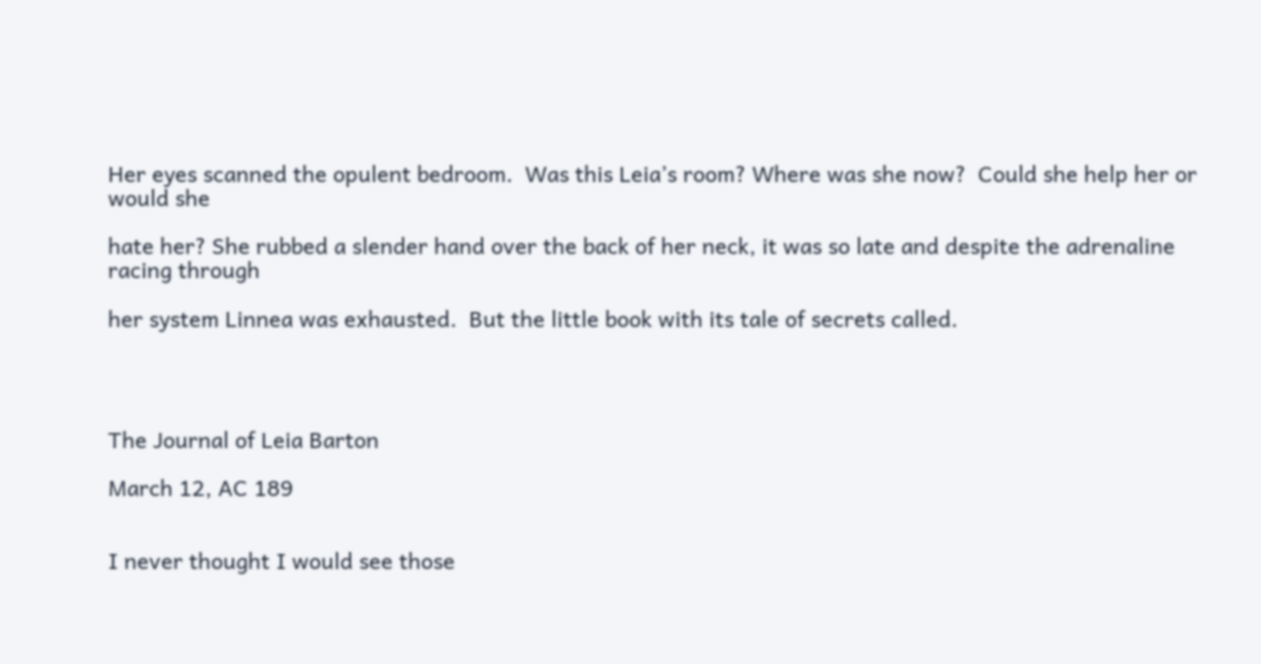Her eyes scanned the opulent bedroom.  Was this Leia’s room? Where was she now?  Could she help her or would she

hate her? She rubbed a slender hand over the back of her neck, it was so late and despite the adrenaline racing through

her system Linnea was exhausted.  But the little book with its tale of secrets called.




The Journal of Leia Barton

March 12, AC 189


I never thought I would see those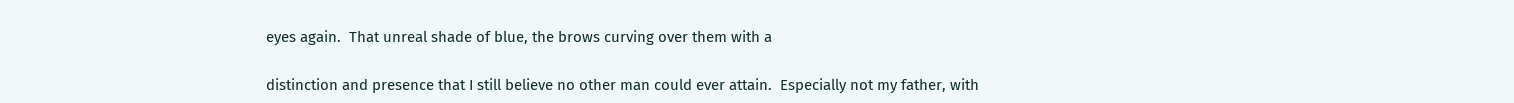eyes again.  That unreal shade of blue, the brows curving over them with a

distinction and presence that I still believe no other man could ever attain.  Especially not my father, with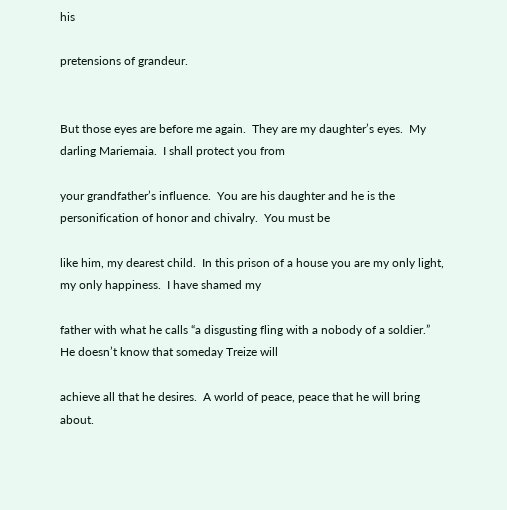his

pretensions of grandeur.


But those eyes are before me again.  They are my daughter’s eyes.  My darling Mariemaia.  I shall protect you from

your grandfather’s influence.  You are his daughter and he is the personification of honor and chivalry.  You must be

like him, my dearest child.  In this prison of a house you are my only light, my only happiness.  I have shamed my

father with what he calls “a disgusting fling with a nobody of a soldier.”  He doesn’t know that someday Treize will

achieve all that he desires.  A world of peace, peace that he will bring about.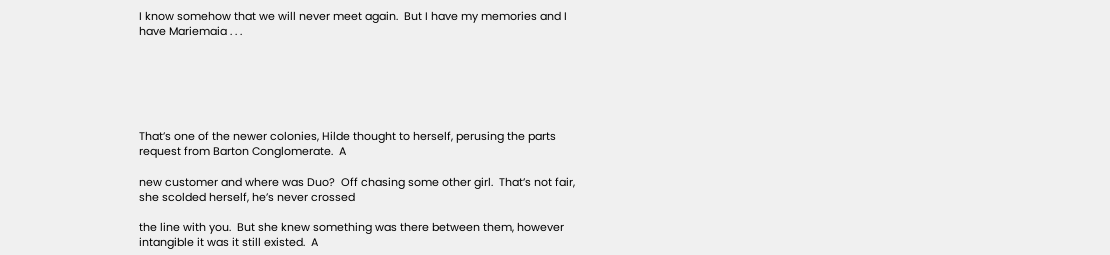I know somehow that we will never meet again.  But I have my memories and I have Mariemaia . . .






That’s one of the newer colonies, Hilde thought to herself, perusing the parts request from Barton Conglomerate.  A

new customer and where was Duo?  Off chasing some other girl.  That’s not fair, she scolded herself, he’s never crossed

the line with you.  But she knew something was there between them, however intangible it was it still existed.  A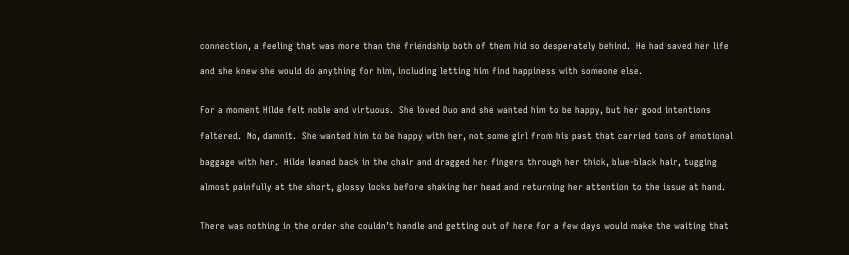connection, a feeling that was more than the friendship both of them hid so desperately behind.  He had saved her life

and she knew she would do anything for him, including letting him find happiness with someone else.


For a moment Hilde felt noble and virtuous.  She loved Duo and she wanted him to be happy, but her good intentions

faltered.  No, damnit.  She wanted him to be happy with her, not some girl from his past that carried tons of emotional

baggage with her.  Hilde leaned back in the chair and dragged her fingers through her thick, blue-black hair, tugging

almost painfully at the short, glossy locks before shaking her head and returning her attention to the issue at hand.


There was nothing in the order she couldn’t handle and getting out of here for a few days would make the waiting that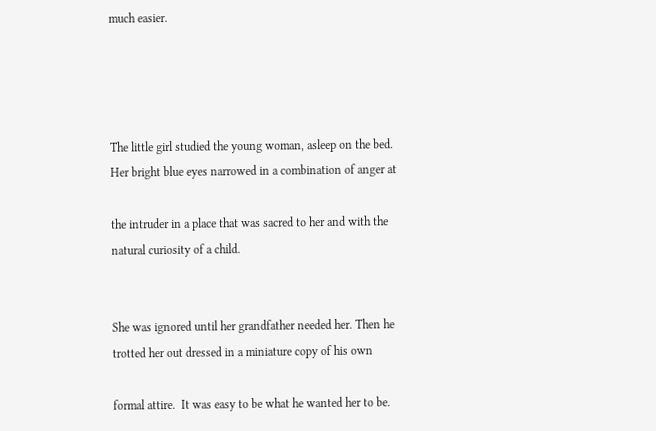much easier.




The little girl studied the young woman, asleep on the bed.  Her bright blue eyes narrowed in a combination of anger at

the intruder in a place that was sacred to her and with the natural curiosity of a child.


She was ignored until her grandfather needed her. Then he trotted her out dressed in a miniature copy of his own

formal attire.  It was easy to be what he wanted her to be.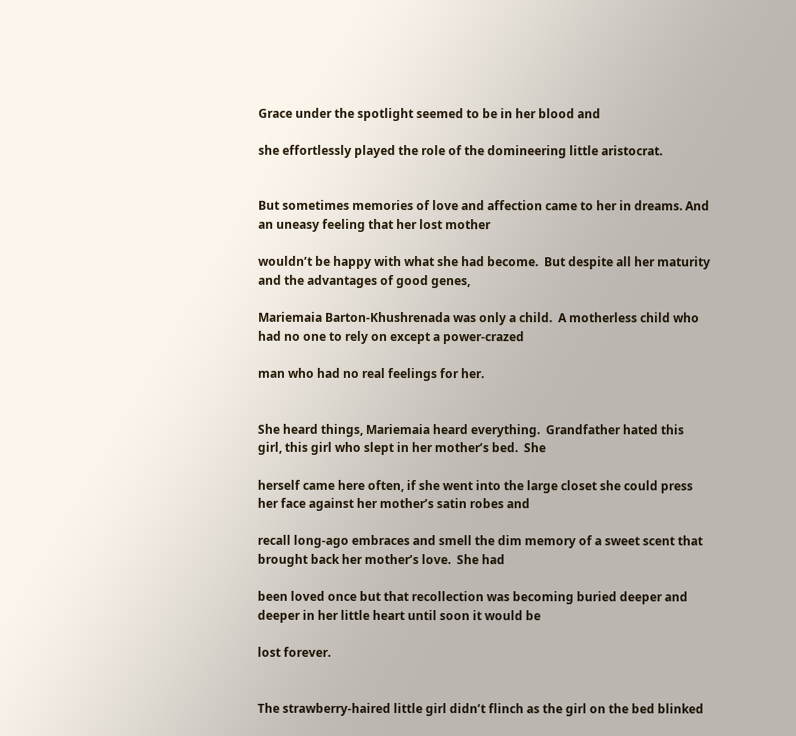Grace under the spotlight seemed to be in her blood and

she effortlessly played the role of the domineering little aristocrat.


But sometimes memories of love and affection came to her in dreams. And an uneasy feeling that her lost mother

wouldn’t be happy with what she had become.  But despite all her maturity and the advantages of good genes,

Mariemaia Barton-Khushrenada was only a child.  A motherless child who had no one to rely on except a power-crazed

man who had no real feelings for her.


She heard things, Mariemaia heard everything.  Grandfather hated this girl, this girl who slept in her mother’s bed.  She

herself came here often, if she went into the large closet she could press her face against her mother’s satin robes and

recall long-ago embraces and smell the dim memory of a sweet scent that brought back her mother’s love.  She had

been loved once but that recollection was becoming buried deeper and deeper in her little heart until soon it would be

lost forever.


The strawberry-haired little girl didn’t flinch as the girl on the bed blinked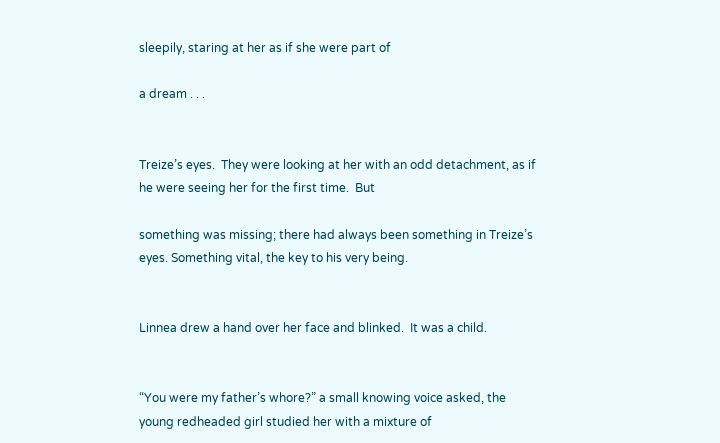sleepily, staring at her as if she were part of

a dream . . .


Treize’s eyes.  They were looking at her with an odd detachment, as if he were seeing her for the first time.  But

something was missing; there had always been something in Treize’s eyes. Something vital, the key to his very being.


Linnea drew a hand over her face and blinked.  It was a child.


“You were my father’s whore?” a small knowing voice asked, the young redheaded girl studied her with a mixture of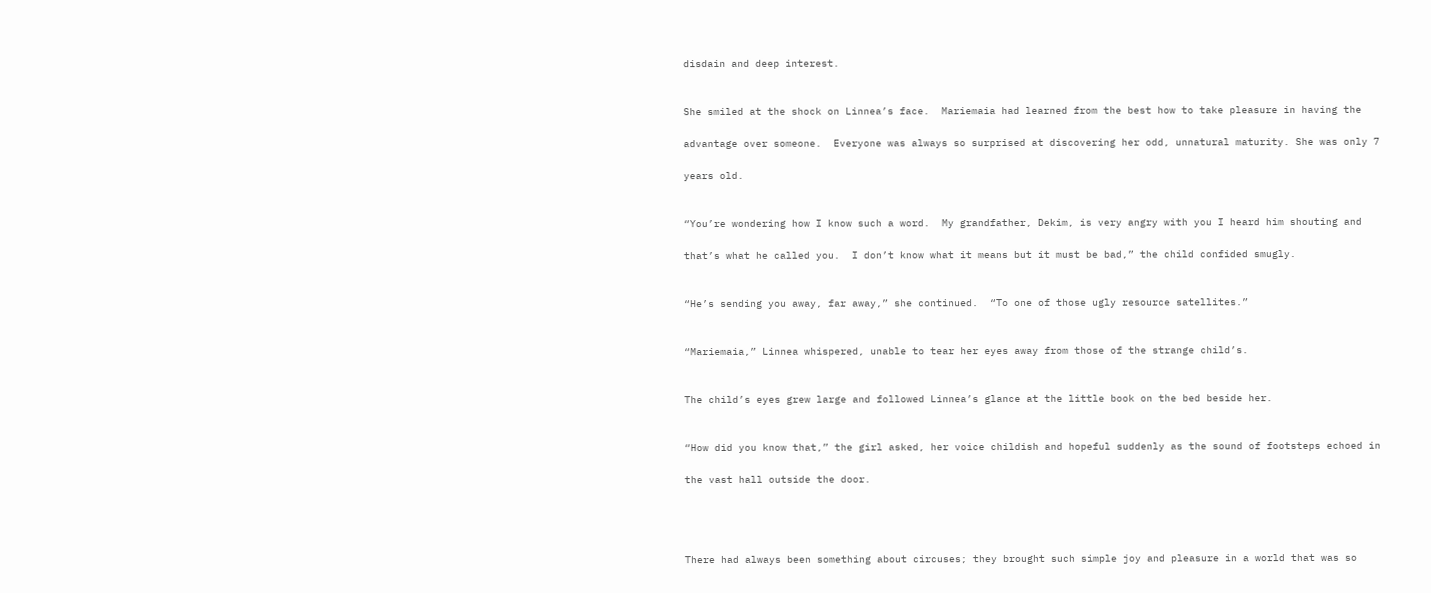disdain and deep interest.


She smiled at the shock on Linnea’s face.  Mariemaia had learned from the best how to take pleasure in having the

advantage over someone.  Everyone was always so surprised at discovering her odd, unnatural maturity. She was only 7

years old.


“You’re wondering how I know such a word.  My grandfather, Dekim, is very angry with you I heard him shouting and

that’s what he called you.  I don’t know what it means but it must be bad,” the child confided smugly.


“He’s sending you away, far away,” she continued.  “To one of those ugly resource satellites.”


“Mariemaia,” Linnea whispered, unable to tear her eyes away from those of the strange child’s.


The child’s eyes grew large and followed Linnea’s glance at the little book on the bed beside her.


“How did you know that,” the girl asked, her voice childish and hopeful suddenly as the sound of footsteps echoed in

the vast hall outside the door.




There had always been something about circuses; they brought such simple joy and pleasure in a world that was so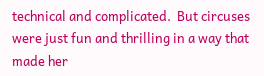technical and complicated.  But circuses were just fun and thrilling in a way that made her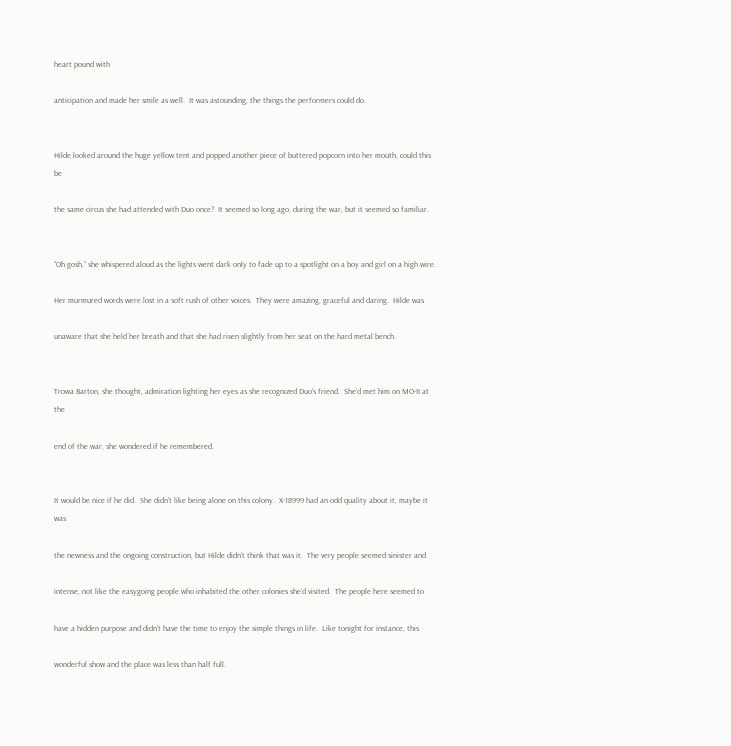heart pound with

anticipation and made her smile as well.  It was astounding, the things the performers could do.


Hilde looked around the huge yellow tent and popped another piece of buttered popcorn into her mouth, could this be

the same circus she had attended with Duo once?  It seemed so long ago, during the war, but it seemed so familiar.


“Oh gosh,” she whispered aloud as the lights went dark only to fade up to a spotlight on a boy and girl on a high wire.

Her murmured words were lost in a soft rush of other voices.  They were amazing, graceful and daring.  Hilde was

unaware that she held her breath and that she had risen slightly from her seat on the hard metal bench.


Trowa Barton, she thought, admiration lighting her eyes as she recognized Duo’s friend.  She’d met him on MO-II at the

end of the war, she wondered if he remembered.


It would be nice if he did.  She didn’t like being alone on this colony.  X-18999 had an odd quality about it, maybe it was

the newness and the ongoing construction, but Hilde didn’t think that was it.  The very people seemed sinister and

intense, not like the easygoing people who inhabited the other colonies she’d visited.  The people here seemed to

have a hidden purpose and didn’t have the time to enjoy the simple things in life.  Like tonight for instance, this

wonderful show and the place was less than half full.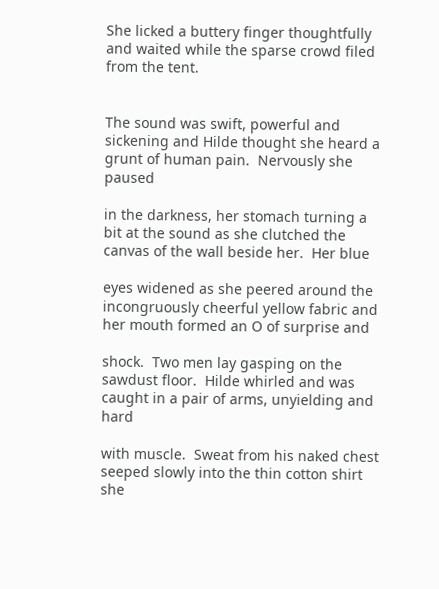She licked a buttery finger thoughtfully and waited while the sparse crowd filed from the tent.


The sound was swift, powerful and sickening and Hilde thought she heard a grunt of human pain.  Nervously she paused

in the darkness, her stomach turning a bit at the sound as she clutched the canvas of the wall beside her.  Her blue

eyes widened as she peered around the incongruously cheerful yellow fabric and her mouth formed an O of surprise and

shock.  Two men lay gasping on the sawdust floor.  Hilde whirled and was caught in a pair of arms, unyielding and hard

with muscle.  Sweat from his naked chest seeped slowly into the thin cotton shirt she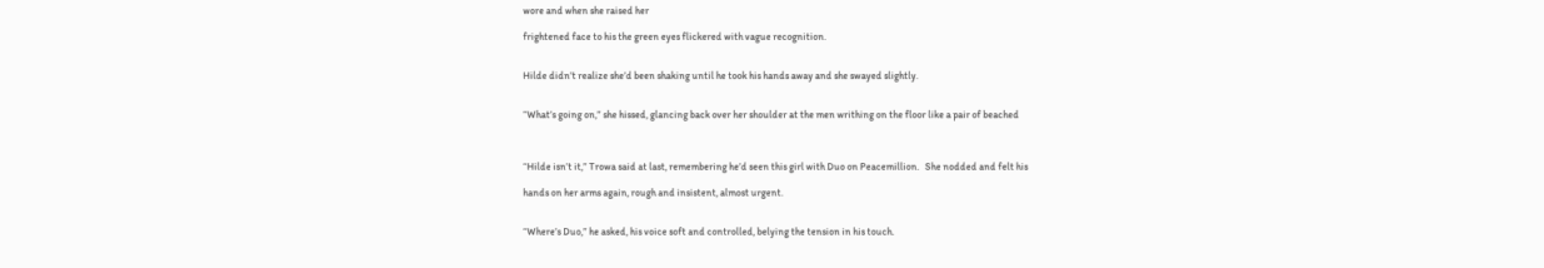wore and when she raised her

frightened face to his the green eyes flickered with vague recognition.


Hilde didn’t realize she’d been shaking until he took his hands away and she swayed slightly.


“What’s going on,” she hissed, glancing back over her shoulder at the men writhing on the floor like a pair of beached



“Hilde isn’t it,” Trowa said at last, remembering he’d seen this girl with Duo on Peacemillion.   She nodded and felt his

hands on her arms again, rough and insistent, almost urgent.


“Where’s Duo,” he asked, his voice soft and controlled, belying the tension in his touch.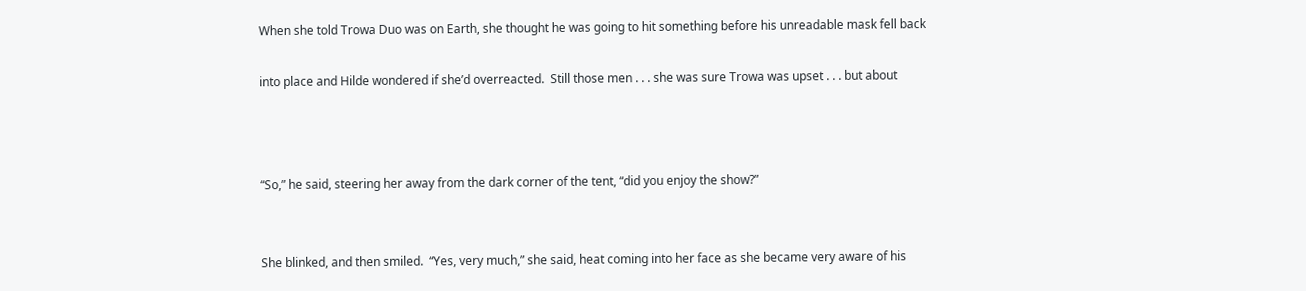When she told Trowa Duo was on Earth, she thought he was going to hit something before his unreadable mask fell back

into place and Hilde wondered if she’d overreacted.  Still those men . . . she was sure Trowa was upset . . . but about



“So,” he said, steering her away from the dark corner of the tent, “did you enjoy the show?”


She blinked, and then smiled.  “Yes, very much,” she said, heat coming into her face as she became very aware of his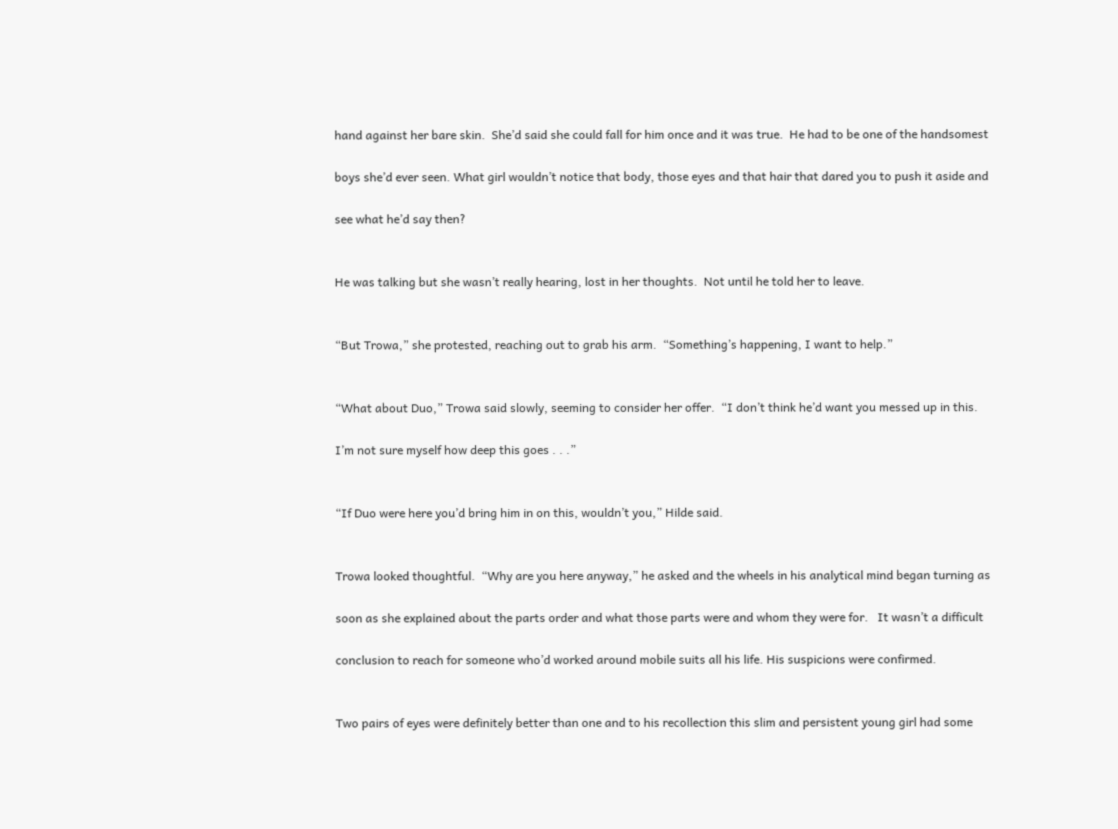hand against her bare skin.  She’d said she could fall for him once and it was true.  He had to be one of the handsomest

boys she’d ever seen. What girl wouldn’t notice that body, those eyes and that hair that dared you to push it aside and

see what he’d say then?


He was talking but she wasn’t really hearing, lost in her thoughts.  Not until he told her to leave.


“But Trowa,” she protested, reaching out to grab his arm.  “Something’s happening, I want to help.”


“What about Duo,” Trowa said slowly, seeming to consider her offer.  “I don’t think he’d want you messed up in this.

I’m not sure myself how deep this goes . . .”


“If Duo were here you’d bring him in on this, wouldn’t you,” Hilde said.


Trowa looked thoughtful.  “Why are you here anyway,” he asked and the wheels in his analytical mind began turning as

soon as she explained about the parts order and what those parts were and whom they were for.   It wasn’t a difficult

conclusion to reach for someone who’d worked around mobile suits all his life. His suspicions were confirmed.


Two pairs of eyes were definitely better than one and to his recollection this slim and persistent young girl had some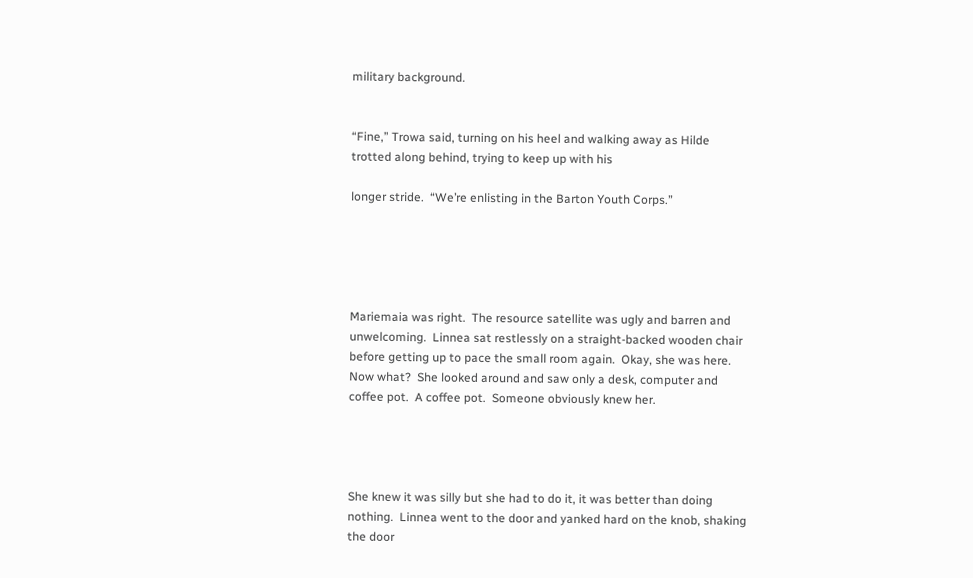military background.


“Fine,” Trowa said, turning on his heel and walking away as Hilde trotted along behind, trying to keep up with his

longer stride.  “We’re enlisting in the Barton Youth Corps.”





Mariemaia was right.  The resource satellite was ugly and barren and unwelcoming.  Linnea sat restlessly on a straight-backed wooden chair before getting up to pace the small room again.  Okay, she was here.  Now what?  She looked around and saw only a desk, computer and coffee pot.  A coffee pot.  Someone obviously knew her.




She knew it was silly but she had to do it, it was better than doing nothing.  Linnea went to the door and yanked hard on the knob, shaking the door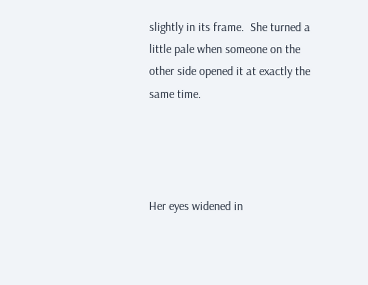slightly in its frame.  She turned a little pale when someone on the other side opened it at exactly the same time.




Her eyes widened in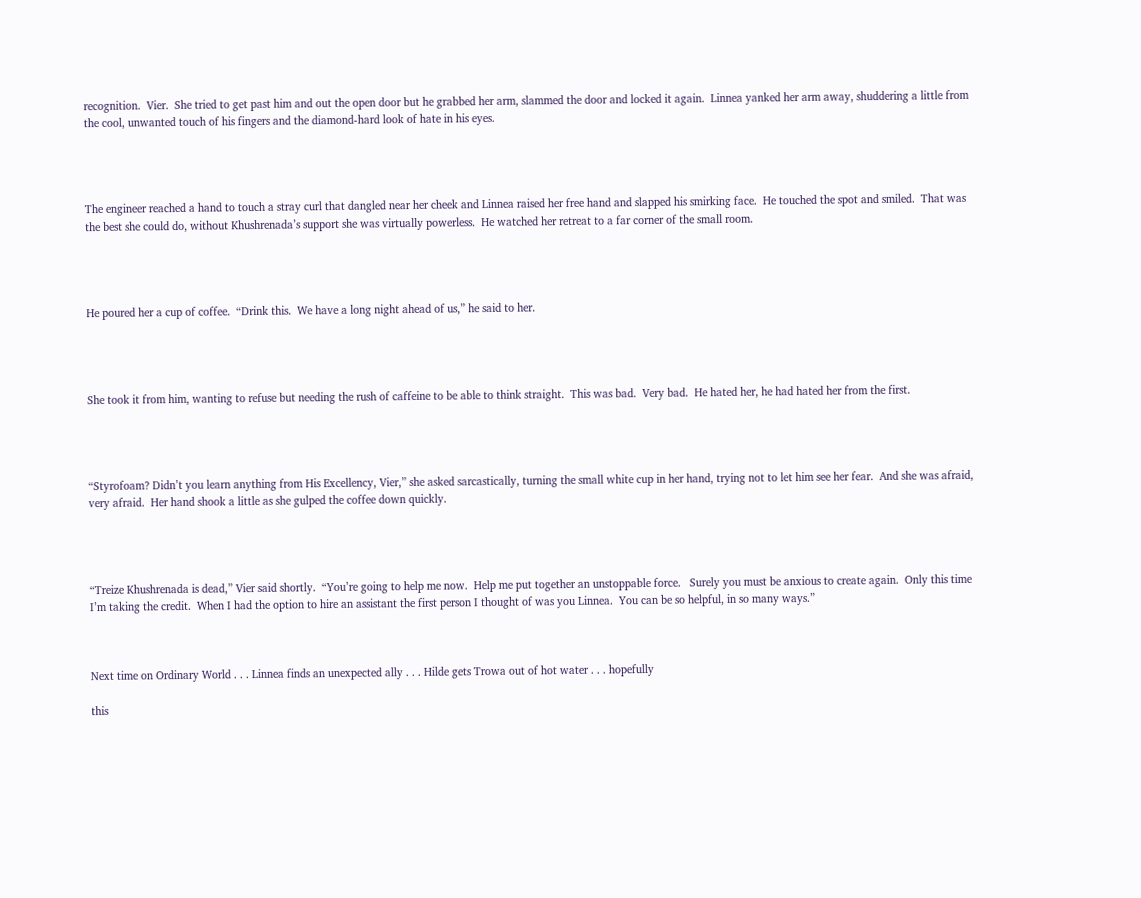recognition.  Vier.  She tried to get past him and out the open door but he grabbed her arm, slammed the door and locked it again.  Linnea yanked her arm away, shuddering a little from the cool, unwanted touch of his fingers and the diamond-hard look of hate in his eyes.




The engineer reached a hand to touch a stray curl that dangled near her cheek and Linnea raised her free hand and slapped his smirking face.  He touched the spot and smiled.  That was the best she could do, without Khushrenada’s support she was virtually powerless.  He watched her retreat to a far corner of the small room.




He poured her a cup of coffee.  “Drink this.  We have a long night ahead of us,” he said to her.




She took it from him, wanting to refuse but needing the rush of caffeine to be able to think straight.  This was bad.  Very bad.  He hated her, he had hated her from the first.




“Styrofoam? Didn’t you learn anything from His Excellency, Vier,” she asked sarcastically, turning the small white cup in her hand, trying not to let him see her fear.  And she was afraid, very afraid.  Her hand shook a little as she gulped the coffee down quickly.




“Treize Khushrenada is dead,” Vier said shortly.  “You’re going to help me now.  Help me put together an unstoppable force.   Surely you must be anxious to create again.  Only this time I’m taking the credit.  When I had the option to hire an assistant the first person I thought of was you Linnea.  You can be so helpful, in so many ways.”



Next time on Ordinary World . . . Linnea finds an unexpected ally . . . Hilde gets Trowa out of hot water . . . hopefully

this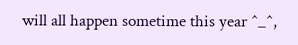will all happen sometime this year ^_^,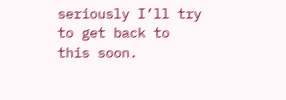seriously I’ll try to get back to this soon.